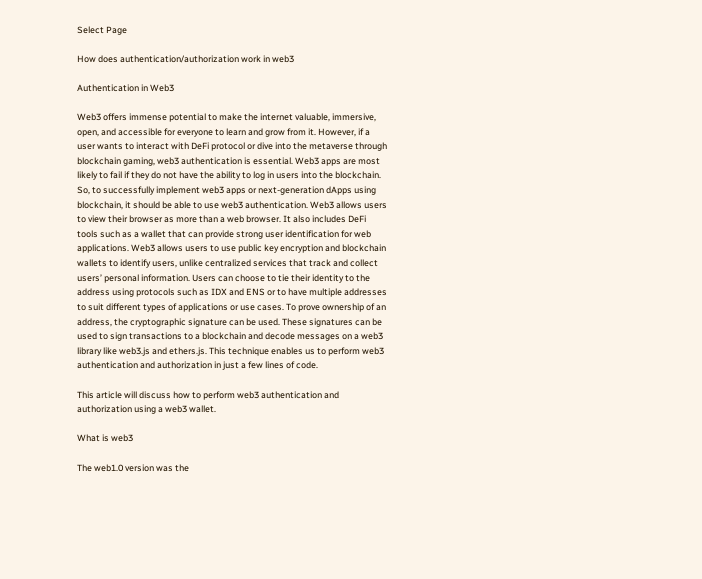Select Page

How does authentication/authorization work in web3

Authentication in Web3

Web3 offers immense potential to make the internet valuable, immersive, open, and accessible for everyone to learn and grow from it. However, if a user wants to interact with DeFi protocol or dive into the metaverse through blockchain gaming, web3 authentication is essential. Web3 apps are most likely to fail if they do not have the ability to log in users into the blockchain. So, to successfully implement web3 apps or next-generation dApps using blockchain, it should be able to use web3 authentication. Web3 allows users to view their browser as more than a web browser. It also includes DeFi tools such as a wallet that can provide strong user identification for web applications. Web3 allows users to use public key encryption and blockchain wallets to identify users, unlike centralized services that track and collect users’ personal information. Users can choose to tie their identity to the address using protocols such as IDX and ENS or to have multiple addresses to suit different types of applications or use cases. To prove ownership of an address, the cryptographic signature can be used. These signatures can be used to sign transactions to a blockchain and decode messages on a web3 library like web3.js and ethers.js. This technique enables us to perform web3 authentication and authorization in just a few lines of code.

This article will discuss how to perform web3 authentication and authorization using a web3 wallet.

What is web3

The web1.0 version was the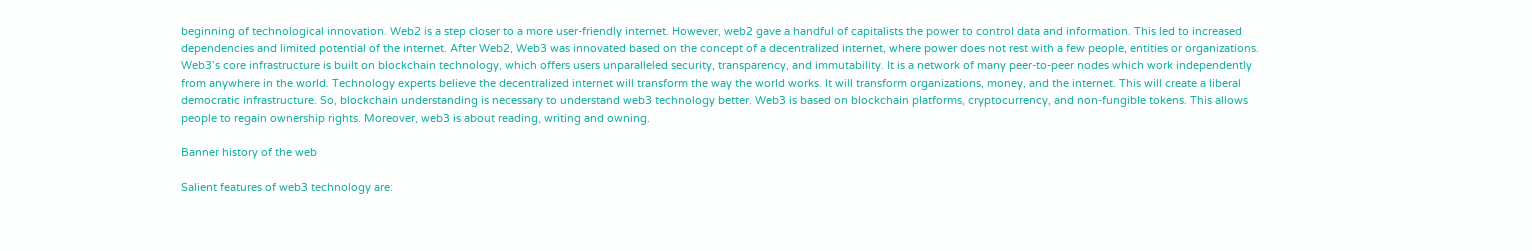beginning of technological innovation. Web2 is a step closer to a more user-friendly internet. However, web2 gave a handful of capitalists the power to control data and information. This led to increased dependencies and limited potential of the internet. After Web2, Web3 was innovated based on the concept of a decentralized internet, where power does not rest with a few people, entities or organizations. Web3’s core infrastructure is built on blockchain technology, which offers users unparalleled security, transparency, and immutability. It is a network of many peer-to-peer nodes which work independently from anywhere in the world. Technology experts believe the decentralized internet will transform the way the world works. It will transform organizations, money, and the internet. This will create a liberal democratic infrastructure. So, blockchain understanding is necessary to understand web3 technology better. Web3 is based on blockchain platforms, cryptocurrency, and non-fungible tokens. This allows people to regain ownership rights. Moreover, web3 is about reading, writing and owning.

Banner history of the web

Salient features of web3 technology are: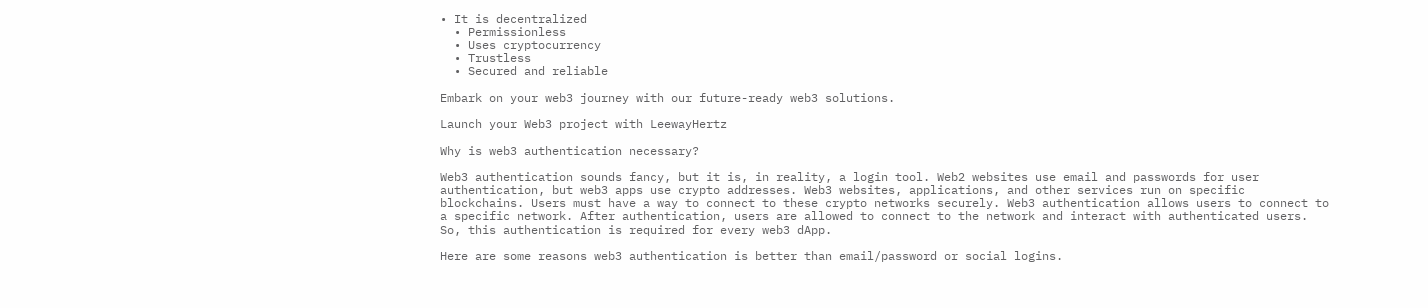• It is decentralized
  • Permissionless
  • Uses cryptocurrency
  • Trustless
  • Secured and reliable

Embark on your web3 journey with our future-ready web3 solutions.

Launch your Web3 project with LeewayHertz

Why is web3 authentication necessary?

Web3 authentication sounds fancy, but it is, in reality, a login tool. Web2 websites use email and passwords for user authentication, but web3 apps use crypto addresses. Web3 websites, applications, and other services run on specific blockchains. Users must have a way to connect to these crypto networks securely. Web3 authentication allows users to connect to a specific network. After authentication, users are allowed to connect to the network and interact with authenticated users. So, this authentication is required for every web3 dApp.

Here are some reasons web3 authentication is better than email/password or social logins.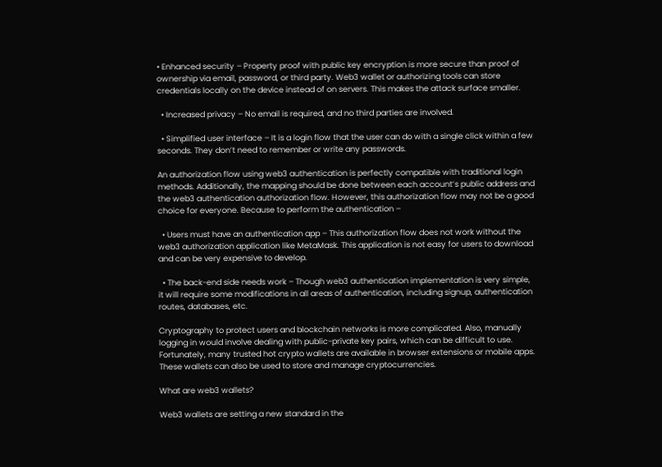• Enhanced security – Property proof with public key encryption is more secure than proof of ownership via email, password, or third party. Web3 wallet or authorizing tools can store credentials locally on the device instead of on servers. This makes the attack surface smaller.

  • Increased privacy – No email is required, and no third parties are involved.

  • Simplified user interface – It is a login flow that the user can do with a single click within a few seconds. They don’t need to remember or write any passwords.

An authorization flow using web3 authentication is perfectly compatible with traditional login methods. Additionally, the mapping should be done between each account’s public address and the web3 authentication authorization flow. However, this authorization flow may not be a good choice for everyone. Because to perform the authentication –

  • Users must have an authentication app – This authorization flow does not work without the web3 authorization application like MetaMask. This application is not easy for users to download and can be very expensive to develop.

  • The back-end side needs work – Though web3 authentication implementation is very simple, it will require some modifications in all areas of authentication, including signup, authentication routes, databases, etc.

Cryptography to protect users and blockchain networks is more complicated. Also, manually logging in would involve dealing with public-private key pairs, which can be difficult to use. Fortunately, many trusted hot crypto wallets are available in browser extensions or mobile apps. These wallets can also be used to store and manage cryptocurrencies.

What are web3 wallets?

Web3 wallets are setting a new standard in the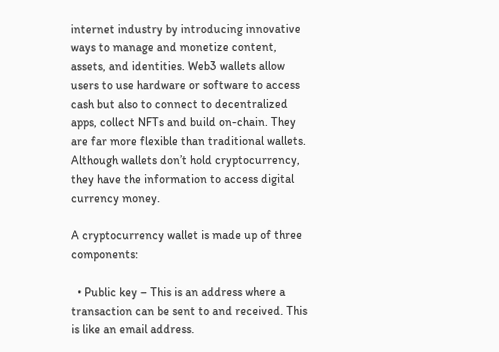internet industry by introducing innovative ways to manage and monetize content, assets, and identities. Web3 wallets allow users to use hardware or software to access cash but also to connect to decentralized apps, collect NFTs and build on-chain. They are far more flexible than traditional wallets. Although wallets don’t hold cryptocurrency, they have the information to access digital currency money.

A cryptocurrency wallet is made up of three components:

  • Public key – This is an address where a transaction can be sent to and received. This is like an email address.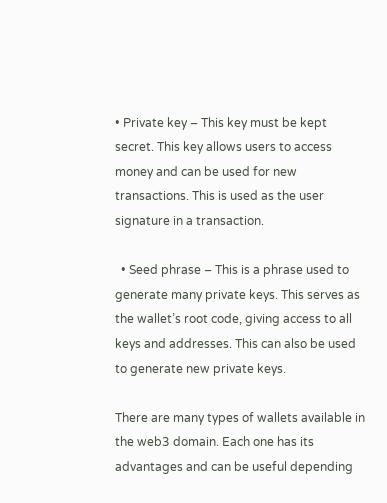• Private key – This key must be kept secret. This key allows users to access money and can be used for new transactions. This is used as the user signature in a transaction.

  • Seed phrase – This is a phrase used to generate many private keys. This serves as the wallet’s root code, giving access to all keys and addresses. This can also be used to generate new private keys.

There are many types of wallets available in the web3 domain. Each one has its advantages and can be useful depending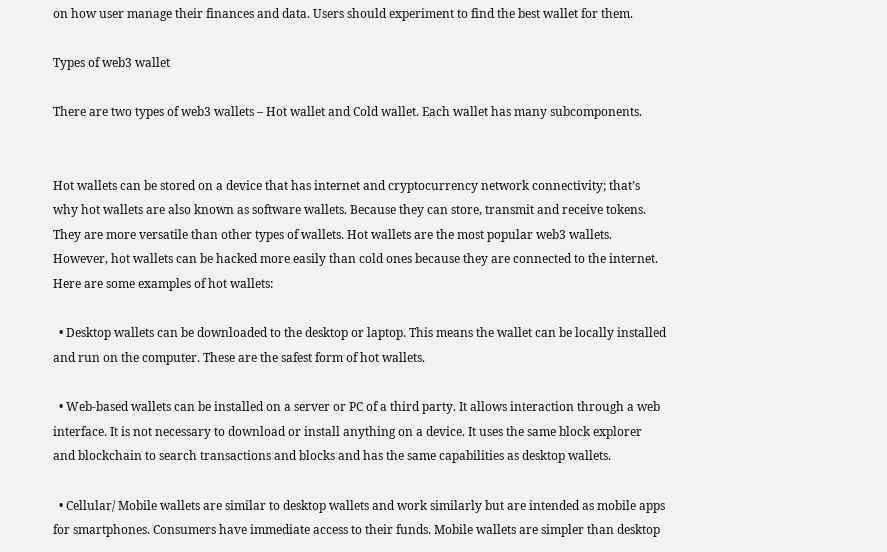on how user manage their finances and data. Users should experiment to find the best wallet for them.

Types of web3 wallet

There are two types of web3 wallets – Hot wallet and Cold wallet. Each wallet has many subcomponents.


Hot wallets can be stored on a device that has internet and cryptocurrency network connectivity; that’s why hot wallets are also known as software wallets. Because they can store, transmit and receive tokens. They are more versatile than other types of wallets. Hot wallets are the most popular web3 wallets. However, hot wallets can be hacked more easily than cold ones because they are connected to the internet. Here are some examples of hot wallets:

  • Desktop wallets can be downloaded to the desktop or laptop. This means the wallet can be locally installed and run on the computer. These are the safest form of hot wallets.

  • Web-based wallets can be installed on a server or PC of a third party. It allows interaction through a web interface. It is not necessary to download or install anything on a device. It uses the same block explorer and blockchain to search transactions and blocks and has the same capabilities as desktop wallets.

  • Cellular/ Mobile wallets are similar to desktop wallets and work similarly but are intended as mobile apps for smartphones. Consumers have immediate access to their funds. Mobile wallets are simpler than desktop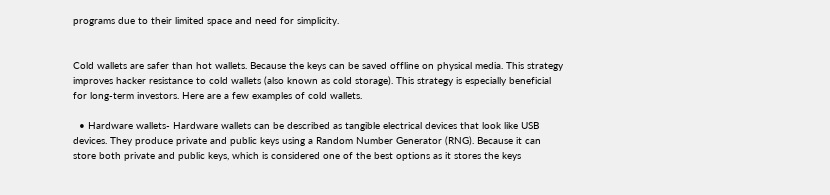programs due to their limited space and need for simplicity.


Cold wallets are safer than hot wallets. Because the keys can be saved offline on physical media. This strategy improves hacker resistance to cold wallets (also known as cold storage). This strategy is especially beneficial for long-term investors. Here are a few examples of cold wallets.

  • Hardware wallets- Hardware wallets can be described as tangible electrical devices that look like USB devices. They produce private and public keys using a Random Number Generator (RNG). Because it can store both private and public keys, which is considered one of the best options as it stores the keys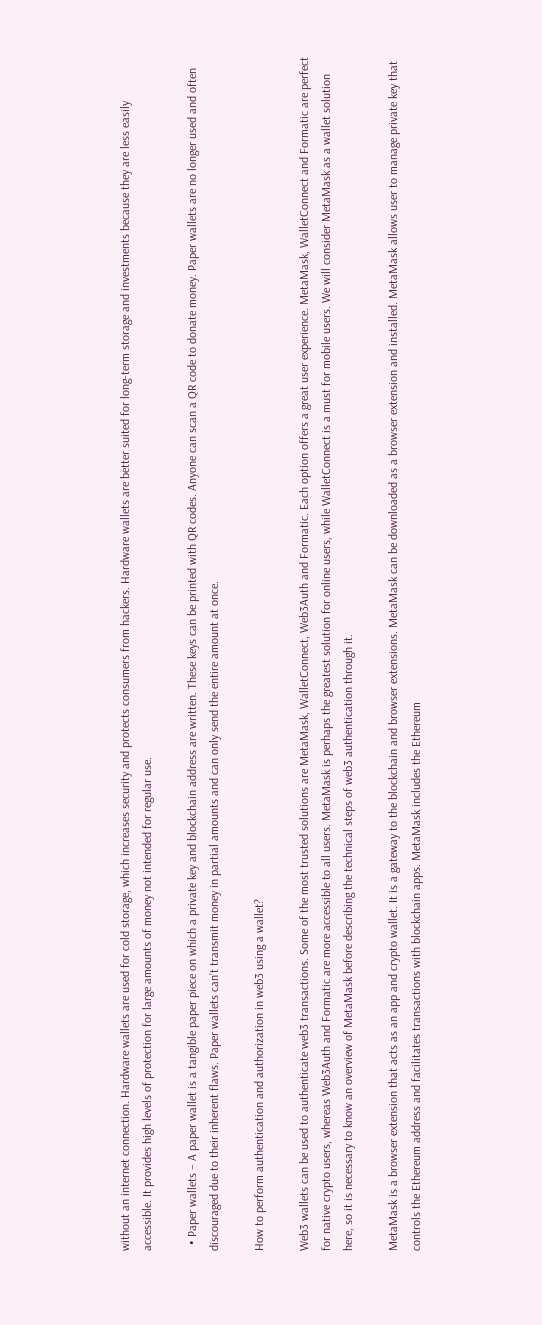without an internet connection. Hardware wallets are used for cold storage, which increases security and protects consumers from hackers. Hardware wallets are better suited for long-term storage and investments because they are less easily accessible. It provides high levels of protection for large amounts of money not intended for regular use.

  • Paper wallets – A paper wallet is a tangible paper piece on which a private key and blockchain address are written. These keys can be printed with QR codes. Anyone can scan a QR code to donate money. Paper wallets are no longer used and often discouraged due to their inherent flaws. Paper wallets can’t transmit money in partial amounts and can only send the entire amount at once.

How to perform authentication and authorization in web3 using a wallet?

Web3 wallets can be used to authenticate web3 transactions. Some of the most trusted solutions are MetaMask, WalletConnect, Web3Auth and Formatic. Each option offers a great user experience. MetaMask, WalletConnect and Formatic are perfect for native crypto users, whereas Web3Auth and Formatic are more accessible to all users. MetaMask is perhaps the greatest solution for online users, while WalletConnect is a must for mobile users. We will consider MetaMask as a wallet solution here, so it is necessary to know an overview of MetaMask before describing the technical steps of web3 authentication through it.

MetaMask is a browser extension that acts as an app and crypto wallet. It is a gateway to the blockchain and browser extensions. MetaMask can be downloaded as a browser extension and installed. MetaMask allows user to manage private key that controls the Ethereum address and facilitates transactions with blockchain apps. MetaMask includes the Ethereum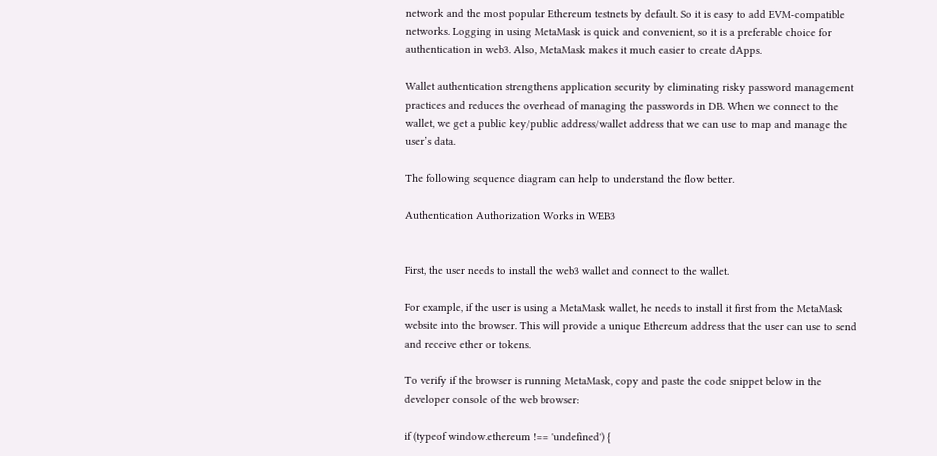network and the most popular Ethereum testnets by default. So it is easy to add EVM-compatible networks. Logging in using MetaMask is quick and convenient, so it is a preferable choice for authentication in web3. Also, MetaMask makes it much easier to create dApps.

Wallet authentication strengthens application security by eliminating risky password management practices and reduces the overhead of managing the passwords in DB. When we connect to the wallet, we get a public key/public address/wallet address that we can use to map and manage the user’s data.

The following sequence diagram can help to understand the flow better.

Authentication Authorization Works in WEB3


First, the user needs to install the web3 wallet and connect to the wallet.

For example, if the user is using a MetaMask wallet, he needs to install it first from the MetaMask website into the browser. This will provide a unique Ethereum address that the user can use to send and receive ether or tokens.

To verify if the browser is running MetaMask, copy and paste the code snippet below in the developer console of the web browser:

if (typeof window.ethereum !== 'undefined') {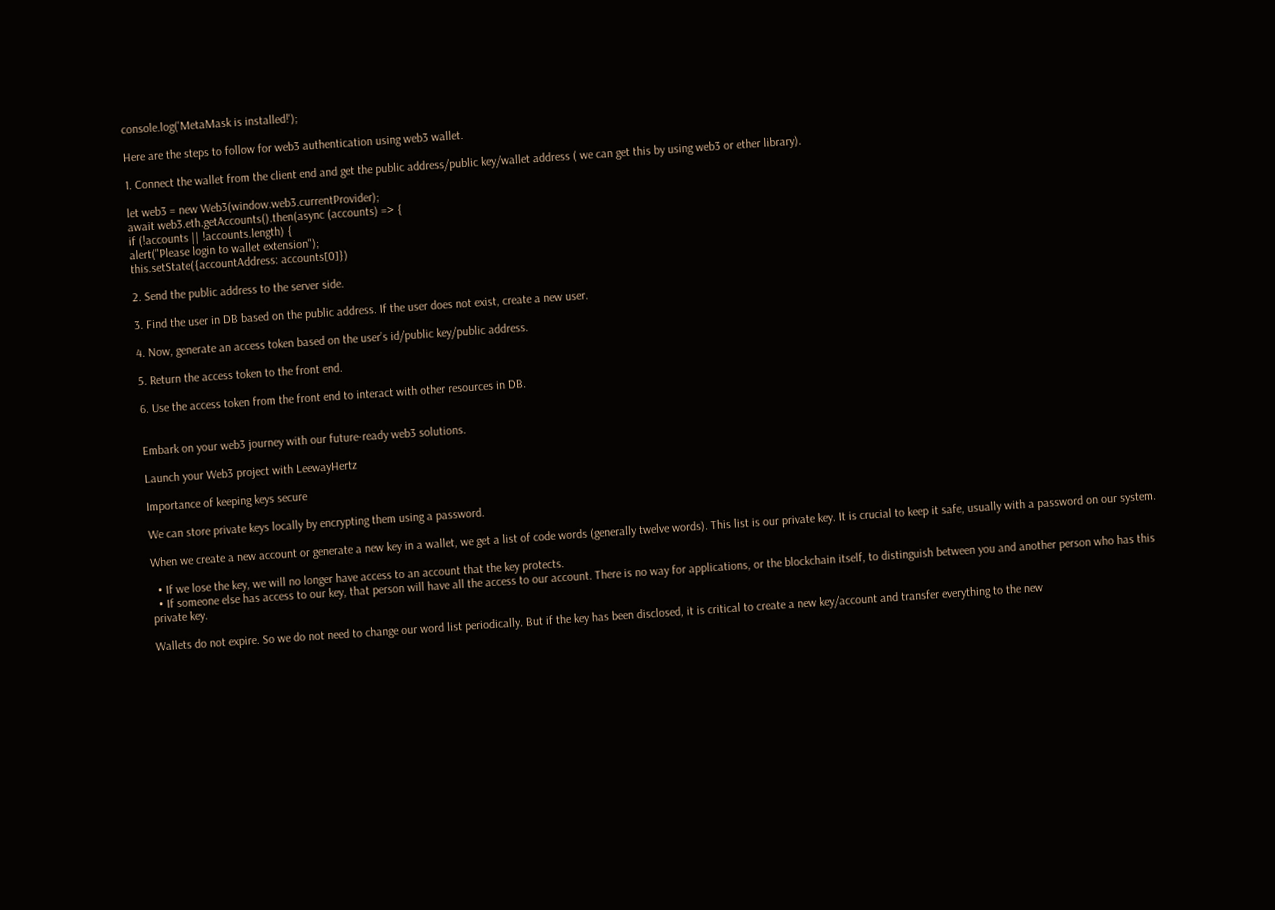console.log('MetaMask is installed!');

Here are the steps to follow for web3 authentication using web3 wallet.

1. Connect the wallet from the client end and get the public address/public key/wallet address ( we can get this by using web3 or ether library).

let web3 = new Web3(window.web3.currentProvider);
await web3.eth.getAccounts().then(async (accounts) => {
if (!accounts || !accounts.length) {
alert("Please login to wallet extension");
this.setState({accountAddress: accounts[0]})

2. Send the public address to the server side.

3. Find the user in DB based on the public address. If the user does not exist, create a new user.

4. Now, generate an access token based on the user’s id/public key/public address.

5. Return the access token to the front end.

6. Use the access token from the front end to interact with other resources in DB.


Embark on your web3 journey with our future-ready web3 solutions.

Launch your Web3 project with LeewayHertz

Importance of keeping keys secure

We can store private keys locally by encrypting them using a password.

When we create a new account or generate a new key in a wallet, we get a list of code words (generally twelve words). This list is our private key. It is crucial to keep it safe, usually with a password on our system.

  • If we lose the key, we will no longer have access to an account that the key protects.
  • If someone else has access to our key, that person will have all the access to our account. There is no way for applications, or the blockchain itself, to distinguish between you and another person who has this private key.

Wallets do not expire. So we do not need to change our word list periodically. But if the key has been disclosed, it is critical to create a new key/account and transfer everything to the new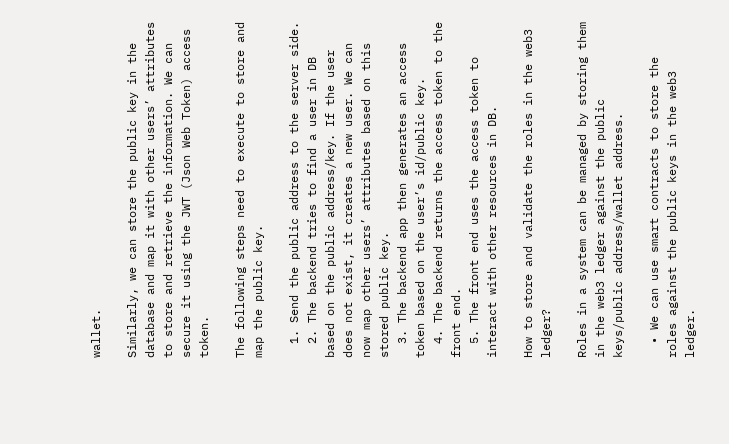wallet.

Similarly, we can store the public key in the database and map it with other users’ attributes to store and retrieve the information. We can secure it using the JWT (Json Web Token) access token.

The following steps need to execute to store and map the public key.

  1. Send the public address to the server side.
  2. The backend tries to find a user in DB based on the public address/key. If the user does not exist, it creates a new user. We can now map other users’ attributes based on this stored public key.
  3. The backend app then generates an access token based on the user’s id/public key.
  4. The backend returns the access token to the front end.
  5. The front end uses the access token to interact with other resources in DB.

How to store and validate the roles in the web3 ledger?

Roles in a system can be managed by storing them in the web3 ledger against the public keys/public address/wallet address.

  • We can use smart contracts to store the roles against the public keys in the web3 ledger.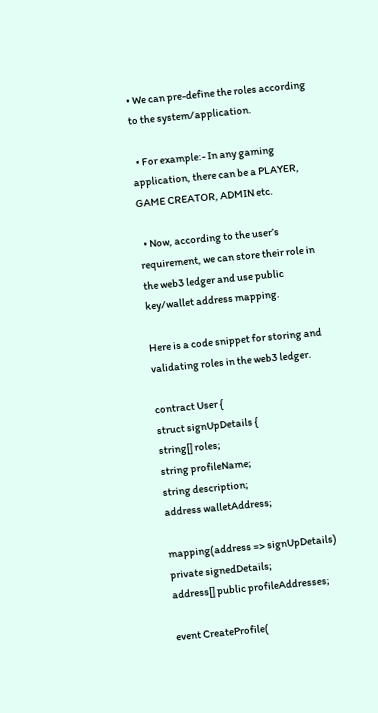• We can pre-define the roles according to the system/application.

  • For example:- In any gaming application, there can be a PLAYER, GAME CREATOR, ADMIN etc.

  • Now, according to the user’s requirement, we can store their role in the web3 ledger and use public key/wallet address mapping.

Here is a code snippet for storing and validating roles in the web3 ledger.

contract User {
struct signUpDetails {
string[] roles;
string profileName;
string description;
address walletAddress;

mapping(address => signUpDetails) private signedDetails;
address[] public profileAddresses;

event CreateProfile(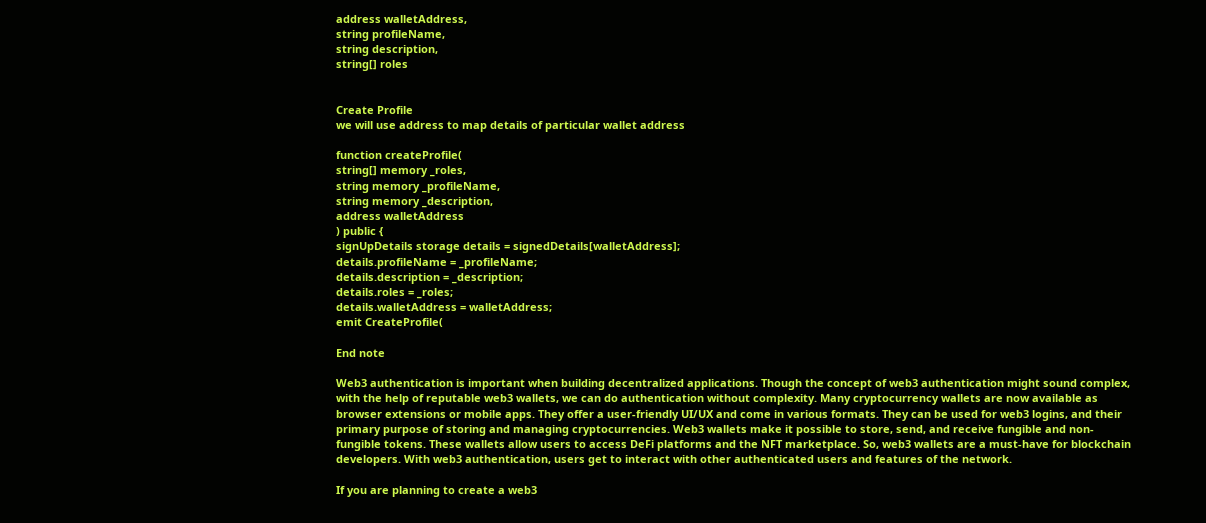address walletAddress,
string profileName,
string description,
string[] roles


Create Profile
we will use address to map details of particular wallet address

function createProfile(
string[] memory _roles,
string memory _profileName,
string memory _description,
address walletAddress
) public {
signUpDetails storage details = signedDetails[walletAddress];
details.profileName = _profileName;
details.description = _description;
details.roles = _roles;
details.walletAddress = walletAddress;
emit CreateProfile(

End note

Web3 authentication is important when building decentralized applications. Though the concept of web3 authentication might sound complex, with the help of reputable web3 wallets, we can do authentication without complexity. Many cryptocurrency wallets are now available as browser extensions or mobile apps. They offer a user-friendly UI/UX and come in various formats. They can be used for web3 logins, and their primary purpose of storing and managing cryptocurrencies. Web3 wallets make it possible to store, send, and receive fungible and non-fungible tokens. These wallets allow users to access DeFi platforms and the NFT marketplace. So, web3 wallets are a must-have for blockchain developers. With web3 authentication, users get to interact with other authenticated users and features of the network.

If you are planning to create a web3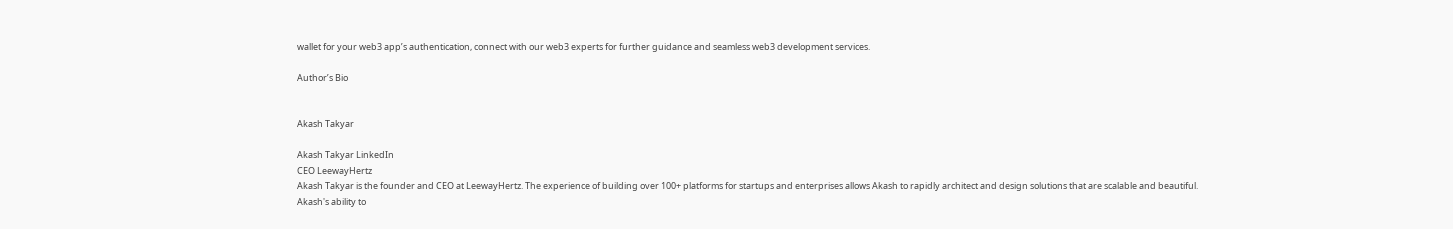wallet for your web3 app’s authentication, connect with our web3 experts for further guidance and seamless web3 development services.

Author’s Bio


Akash Takyar

Akash Takyar LinkedIn
CEO LeewayHertz
Akash Takyar is the founder and CEO at LeewayHertz. The experience of building over 100+ platforms for startups and enterprises allows Akash to rapidly architect and design solutions that are scalable and beautiful.
Akash's ability to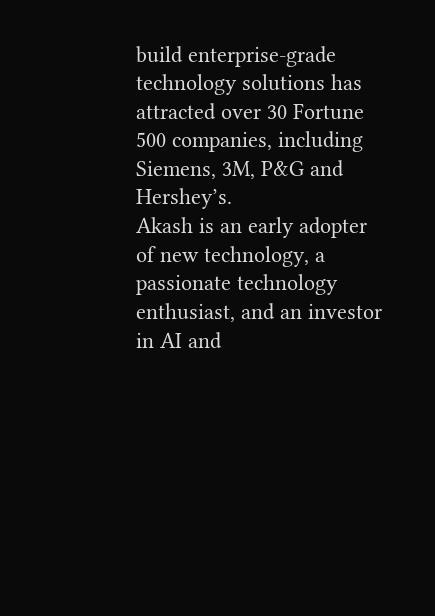build enterprise-grade technology solutions has attracted over 30 Fortune 500 companies, including Siemens, 3M, P&G and Hershey’s.
Akash is an early adopter of new technology, a passionate technology enthusiast, and an investor in AI and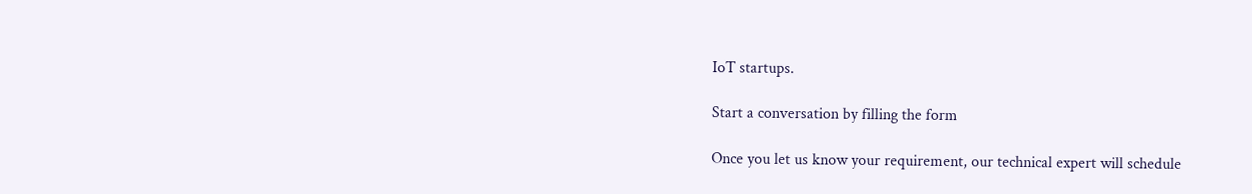IoT startups.

Start a conversation by filling the form

Once you let us know your requirement, our technical expert will schedule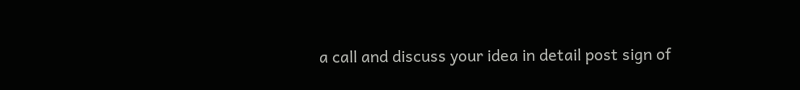a call and discuss your idea in detail post sign of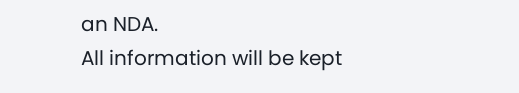an NDA.
All information will be kept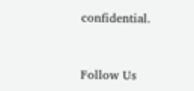confidential.


Follow Us